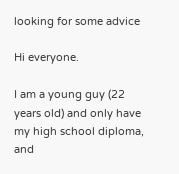looking for some advice

Hi everyone.

I am a young guy (22 years old) and only have my high school diploma, and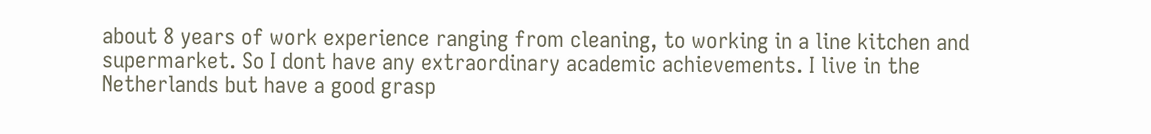about 8 years of work experience ranging from cleaning, to working in a line kitchen and supermarket. So I dont have any extraordinary academic achievements. I live in the Netherlands but have a good grasp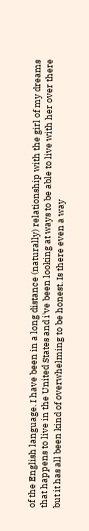of the English language. I have been in a long distance (naturally) relationship with the girl of my dreams that happens to live in the United States and i've been looking at ways to be able to live with her over there but it has all been kind of overwhelming to be honest. Is there even a way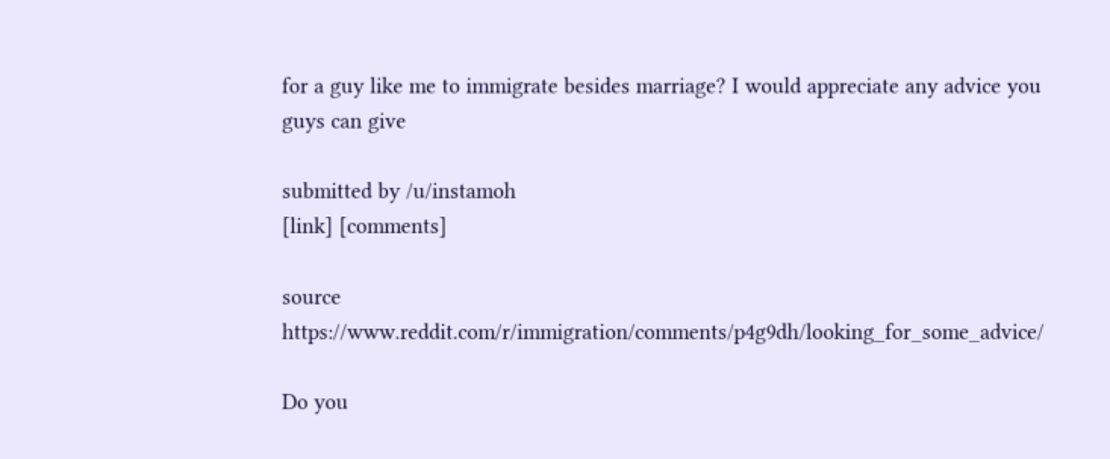for a guy like me to immigrate besides marriage? I would appreciate any advice you guys can give

submitted by /u/instamoh
[link] [comments]

source https://www.reddit.com/r/immigration/comments/p4g9dh/looking_for_some_advice/

Do you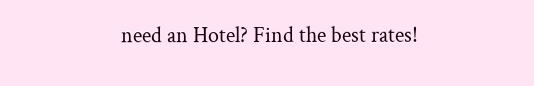need an Hotel? Find the best rates!